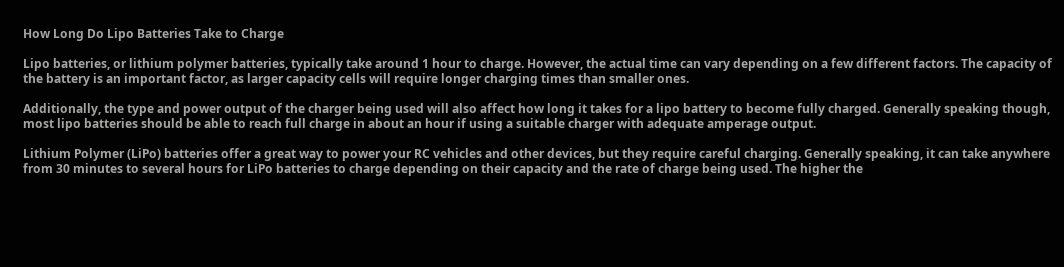How Long Do Lipo Batteries Take to Charge

Lipo batteries, or lithium polymer batteries, typically take around 1 hour to charge. However, the actual time can vary depending on a few different factors. The capacity of the battery is an important factor, as larger capacity cells will require longer charging times than smaller ones.

Additionally, the type and power output of the charger being used will also affect how long it takes for a lipo battery to become fully charged. Generally speaking though, most lipo batteries should be able to reach full charge in about an hour if using a suitable charger with adequate amperage output.

Lithium Polymer (LiPo) batteries offer a great way to power your RC vehicles and other devices, but they require careful charging. Generally speaking, it can take anywhere from 30 minutes to several hours for LiPo batteries to charge depending on their capacity and the rate of charge being used. The higher the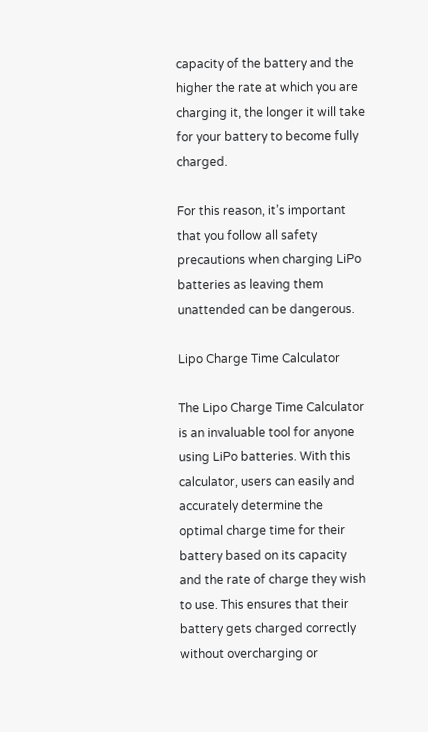capacity of the battery and the higher the rate at which you are charging it, the longer it will take for your battery to become fully charged.

For this reason, it’s important that you follow all safety precautions when charging LiPo batteries as leaving them unattended can be dangerous.

Lipo Charge Time Calculator

The Lipo Charge Time Calculator is an invaluable tool for anyone using LiPo batteries. With this calculator, users can easily and accurately determine the optimal charge time for their battery based on its capacity and the rate of charge they wish to use. This ensures that their battery gets charged correctly without overcharging or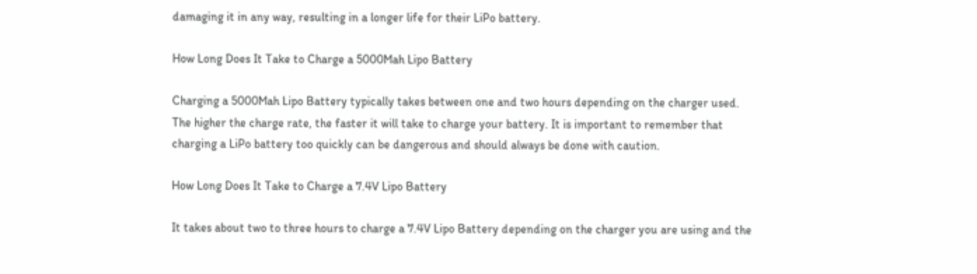damaging it in any way, resulting in a longer life for their LiPo battery.

How Long Does It Take to Charge a 5000Mah Lipo Battery

Charging a 5000Mah Lipo Battery typically takes between one and two hours depending on the charger used. The higher the charge rate, the faster it will take to charge your battery. It is important to remember that charging a LiPo battery too quickly can be dangerous and should always be done with caution.

How Long Does It Take to Charge a 7.4V Lipo Battery

It takes about two to three hours to charge a 7.4V Lipo Battery depending on the charger you are using and the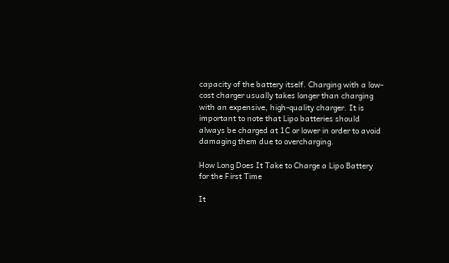capacity of the battery itself. Charging with a low-cost charger usually takes longer than charging with an expensive, high-quality charger. It is important to note that Lipo batteries should always be charged at 1C or lower in order to avoid damaging them due to overcharging.

How Long Does It Take to Charge a Lipo Battery for the First Time

It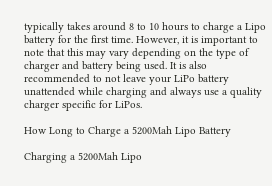typically takes around 8 to 10 hours to charge a Lipo battery for the first time. However, it is important to note that this may vary depending on the type of charger and battery being used. It is also recommended to not leave your LiPo battery unattended while charging and always use a quality charger specific for LiPos.

How Long to Charge a 5200Mah Lipo Battery

Charging a 5200Mah Lipo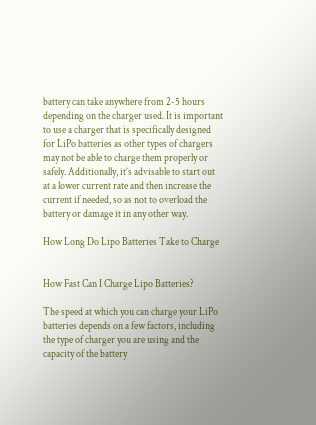battery can take anywhere from 2-5 hours depending on the charger used. It is important to use a charger that is specifically designed for LiPo batteries as other types of chargers may not be able to charge them properly or safely. Additionally, it’s advisable to start out at a lower current rate and then increase the current if needed, so as not to overload the battery or damage it in any other way.

How Long Do Lipo Batteries Take to Charge


How Fast Can I Charge Lipo Batteries?

The speed at which you can charge your LiPo batteries depends on a few factors, including the type of charger you are using and the capacity of the battery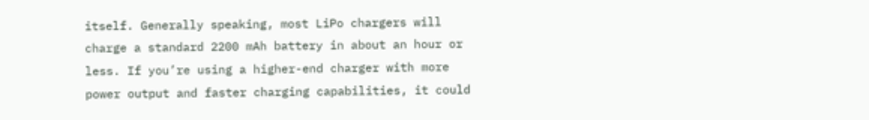itself. Generally speaking, most LiPo chargers will charge a standard 2200 mAh battery in about an hour or less. If you’re using a higher-end charger with more power output and faster charging capabilities, it could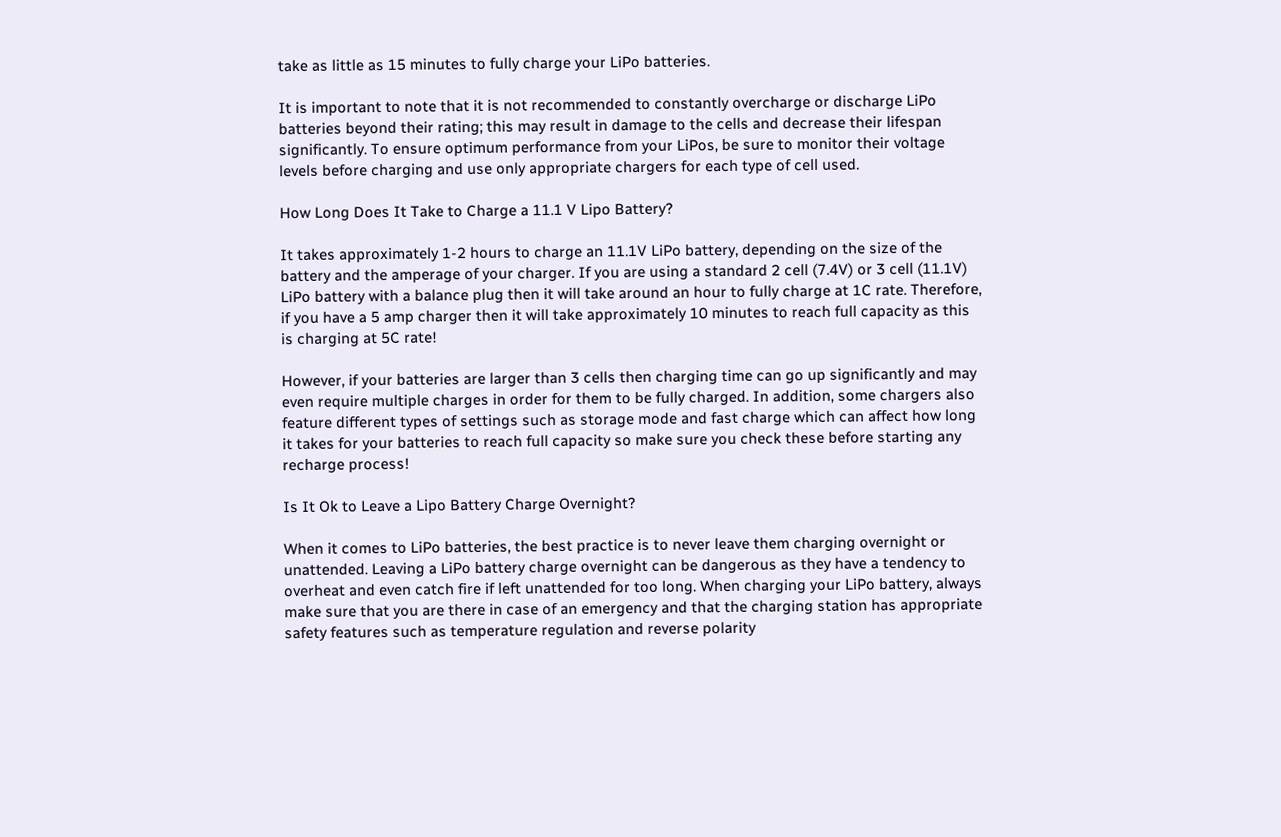take as little as 15 minutes to fully charge your LiPo batteries.

It is important to note that it is not recommended to constantly overcharge or discharge LiPo batteries beyond their rating; this may result in damage to the cells and decrease their lifespan significantly. To ensure optimum performance from your LiPos, be sure to monitor their voltage levels before charging and use only appropriate chargers for each type of cell used.

How Long Does It Take to Charge a 11.1 V Lipo Battery?

It takes approximately 1-2 hours to charge an 11.1V LiPo battery, depending on the size of the battery and the amperage of your charger. If you are using a standard 2 cell (7.4V) or 3 cell (11.1V) LiPo battery with a balance plug then it will take around an hour to fully charge at 1C rate. Therefore, if you have a 5 amp charger then it will take approximately 10 minutes to reach full capacity as this is charging at 5C rate!

However, if your batteries are larger than 3 cells then charging time can go up significantly and may even require multiple charges in order for them to be fully charged. In addition, some chargers also feature different types of settings such as storage mode and fast charge which can affect how long it takes for your batteries to reach full capacity so make sure you check these before starting any recharge process!

Is It Ok to Leave a Lipo Battery Charge Overnight?

When it comes to LiPo batteries, the best practice is to never leave them charging overnight or unattended. Leaving a LiPo battery charge overnight can be dangerous as they have a tendency to overheat and even catch fire if left unattended for too long. When charging your LiPo battery, always make sure that you are there in case of an emergency and that the charging station has appropriate safety features such as temperature regulation and reverse polarity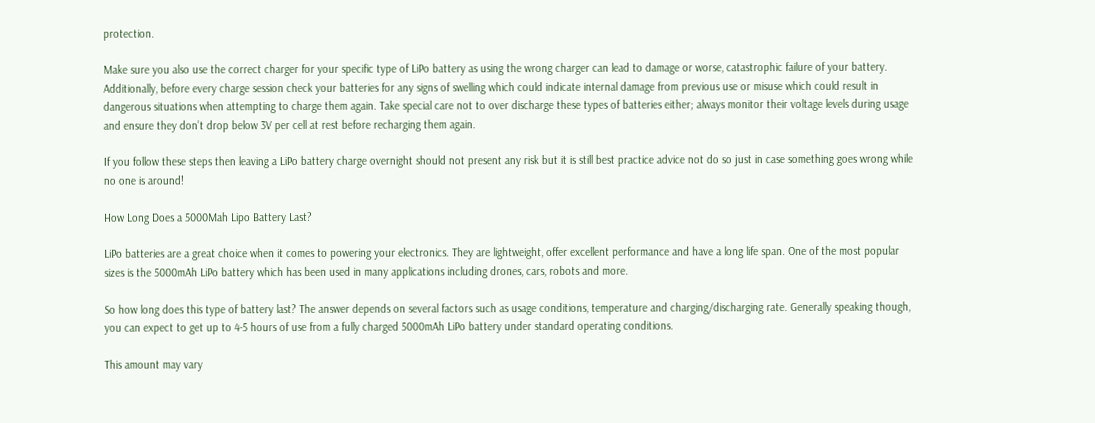protection.

Make sure you also use the correct charger for your specific type of LiPo battery as using the wrong charger can lead to damage or worse, catastrophic failure of your battery. Additionally, before every charge session check your batteries for any signs of swelling which could indicate internal damage from previous use or misuse which could result in dangerous situations when attempting to charge them again. Take special care not to over discharge these types of batteries either; always monitor their voltage levels during usage and ensure they don’t drop below 3V per cell at rest before recharging them again.

If you follow these steps then leaving a LiPo battery charge overnight should not present any risk but it is still best practice advice not do so just in case something goes wrong while no one is around!

How Long Does a 5000Mah Lipo Battery Last?

LiPo batteries are a great choice when it comes to powering your electronics. They are lightweight, offer excellent performance and have a long life span. One of the most popular sizes is the 5000mAh LiPo battery which has been used in many applications including drones, cars, robots and more.

So how long does this type of battery last? The answer depends on several factors such as usage conditions, temperature and charging/discharging rate. Generally speaking though, you can expect to get up to 4-5 hours of use from a fully charged 5000mAh LiPo battery under standard operating conditions.

This amount may vary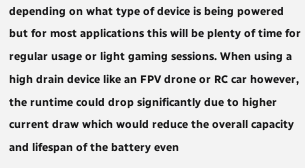depending on what type of device is being powered but for most applications this will be plenty of time for regular usage or light gaming sessions. When using a high drain device like an FPV drone or RC car however, the runtime could drop significantly due to higher current draw which would reduce the overall capacity and lifespan of the battery even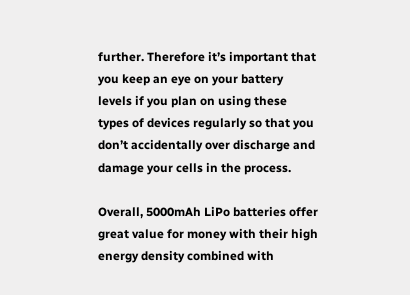further. Therefore it’s important that you keep an eye on your battery levels if you plan on using these types of devices regularly so that you don’t accidentally over discharge and damage your cells in the process.

Overall, 5000mAh LiPo batteries offer great value for money with their high energy density combined with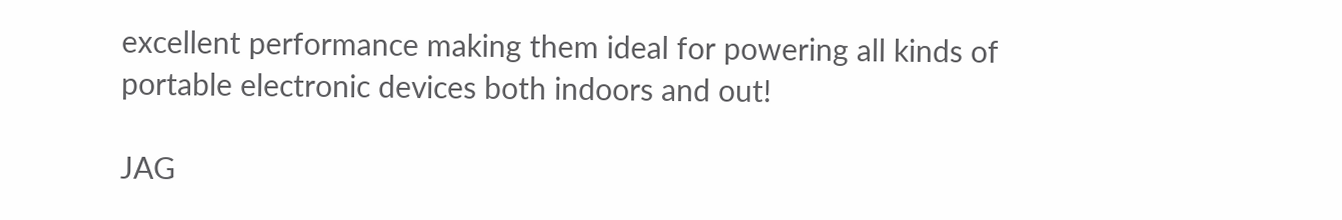excellent performance making them ideal for powering all kinds of portable electronic devices both indoors and out!

JAG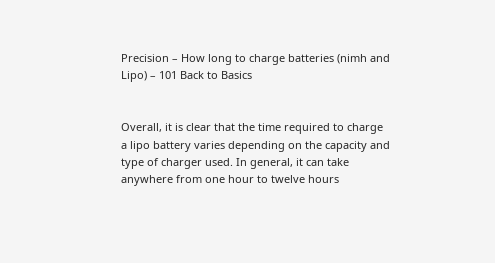Precision – How long to charge batteries (nimh and Lipo) – 101 Back to Basics


Overall, it is clear that the time required to charge a lipo battery varies depending on the capacity and type of charger used. In general, it can take anywhere from one hour to twelve hours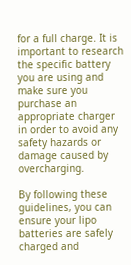for a full charge. It is important to research the specific battery you are using and make sure you purchase an appropriate charger in order to avoid any safety hazards or damage caused by overcharging.

By following these guidelines, you can ensure your lipo batteries are safely charged and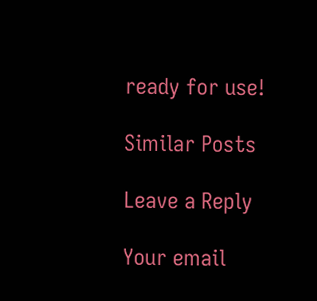ready for use!

Similar Posts

Leave a Reply

Your email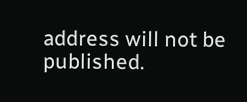address will not be published.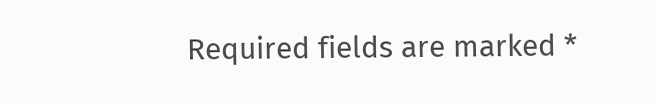Required fields are marked *